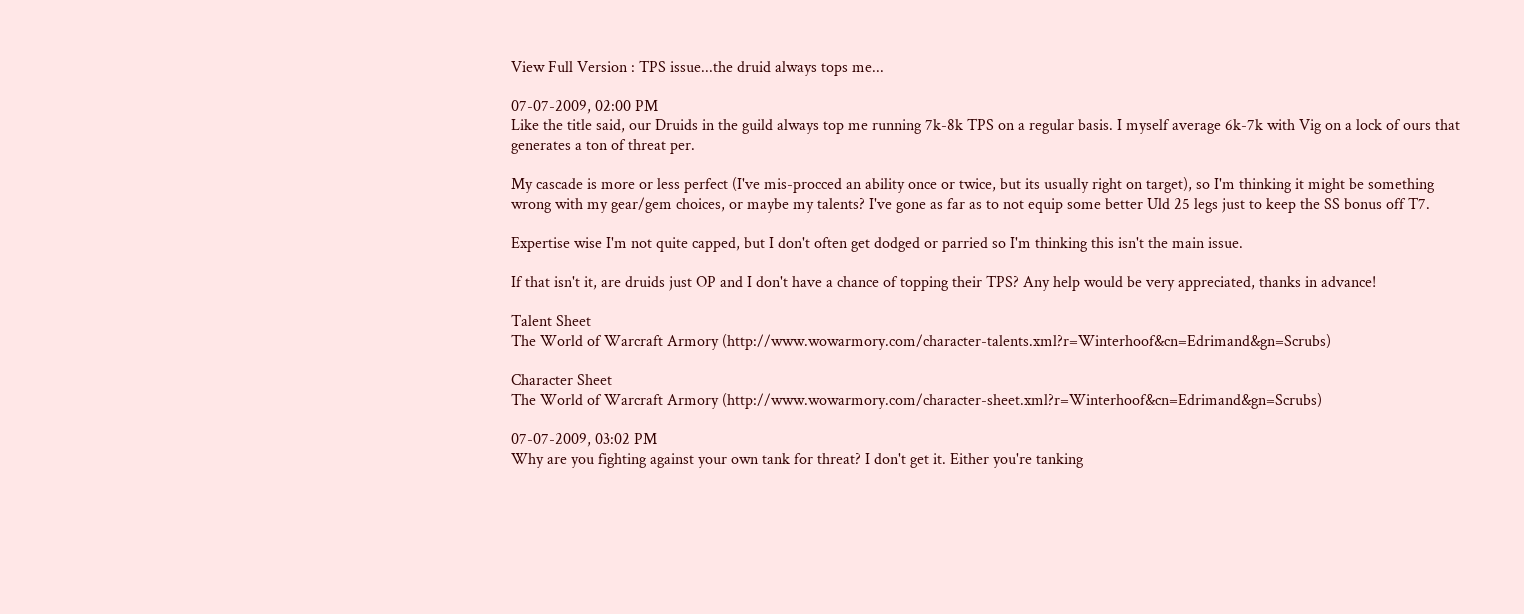View Full Version : TPS issue...the druid always tops me...

07-07-2009, 02:00 PM
Like the title said, our Druids in the guild always top me running 7k-8k TPS on a regular basis. I myself average 6k-7k with Vig on a lock of ours that generates a ton of threat per.

My cascade is more or less perfect (I've mis-procced an ability once or twice, but its usually right on target), so I'm thinking it might be something wrong with my gear/gem choices, or maybe my talents? I've gone as far as to not equip some better Uld 25 legs just to keep the SS bonus off T7.

Expertise wise I'm not quite capped, but I don't often get dodged or parried so I'm thinking this isn't the main issue.

If that isn't it, are druids just OP and I don't have a chance of topping their TPS? Any help would be very appreciated, thanks in advance!

Talent Sheet
The World of Warcraft Armory (http://www.wowarmory.com/character-talents.xml?r=Winterhoof&cn=Edrimand&gn=Scrubs)

Character Sheet
The World of Warcraft Armory (http://www.wowarmory.com/character-sheet.xml?r=Winterhoof&cn=Edrimand&gn=Scrubs)

07-07-2009, 03:02 PM
Why are you fighting against your own tank for threat? I don't get it. Either you're tanking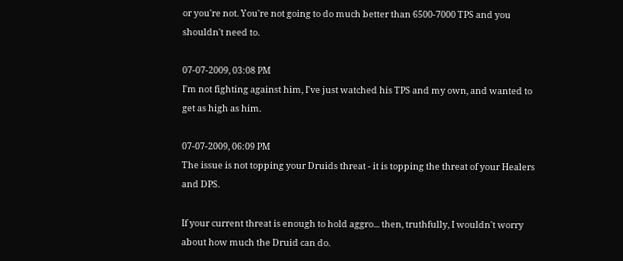or you're not. You're not going to do much better than 6500-7000 TPS and you shouldn't need to.

07-07-2009, 03:08 PM
I'm not fighting against him, I've just watched his TPS and my own, and wanted to get as high as him.

07-07-2009, 06:09 PM
The issue is not topping your Druids threat - it is topping the threat of your Healers and DPS.

If your current threat is enough to hold aggro... then, truthfully, I wouldn't worry about how much the Druid can do.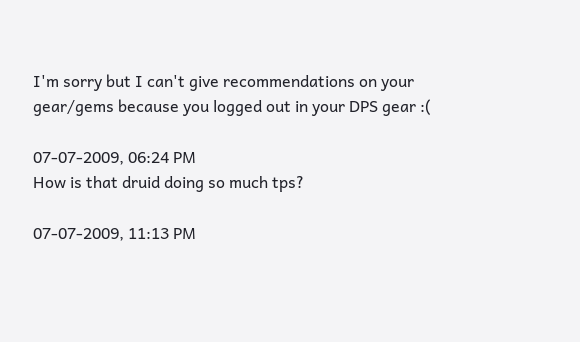I'm sorry but I can't give recommendations on your gear/gems because you logged out in your DPS gear :(

07-07-2009, 06:24 PM
How is that druid doing so much tps?

07-07-2009, 11:13 PM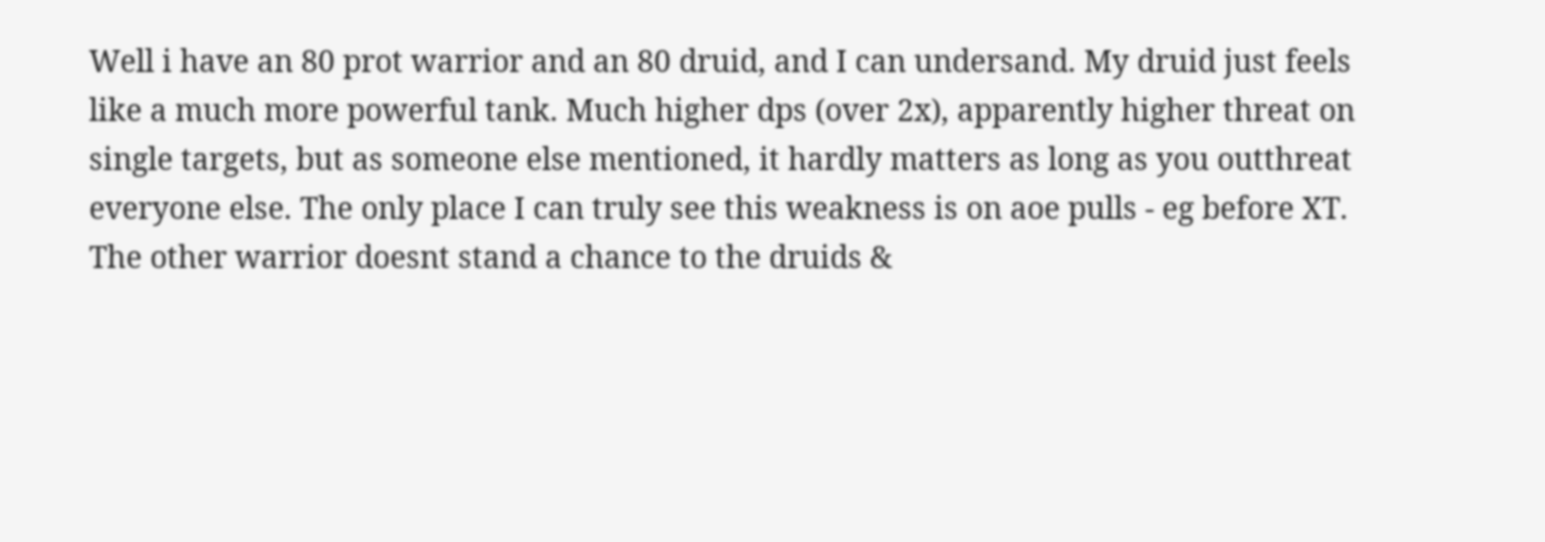Well i have an 80 prot warrior and an 80 druid, and I can undersand. My druid just feels like a much more powerful tank. Much higher dps (over 2x), apparently higher threat on single targets, but as someone else mentioned, it hardly matters as long as you outthreat everyone else. The only place I can truly see this weakness is on aoe pulls - eg before XT. The other warrior doesnt stand a chance to the druids &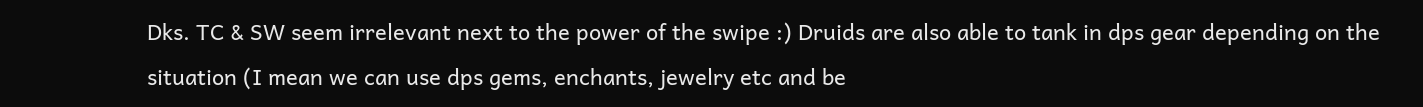Dks. TC & SW seem irrelevant next to the power of the swipe :) Druids are also able to tank in dps gear depending on the situation (I mean we can use dps gems, enchants, jewelry etc and be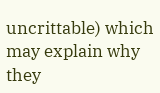uncrittable) which may explain why they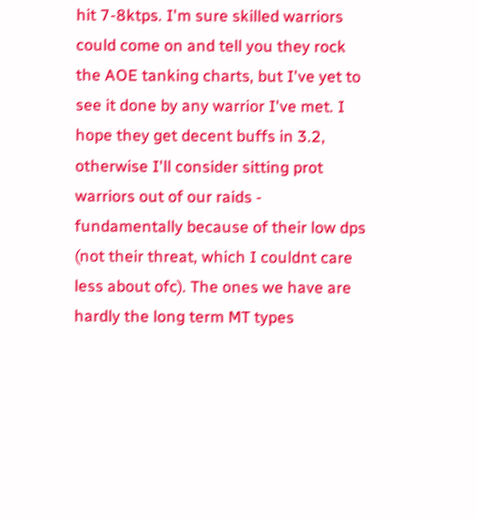hit 7-8ktps. I'm sure skilled warriors could come on and tell you they rock the AOE tanking charts, but I've yet to see it done by any warrior I've met. I hope they get decent buffs in 3.2, otherwise I'll consider sitting prot warriors out of our raids - fundamentally because of their low dps (not their threat, which I couldnt care less about ofc). The ones we have are hardly the long term MT types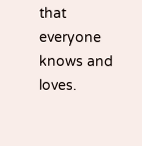that everyone knows and loves.